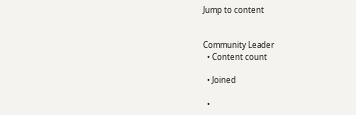Jump to content


Community Leader
  • Content count

  • Joined

  •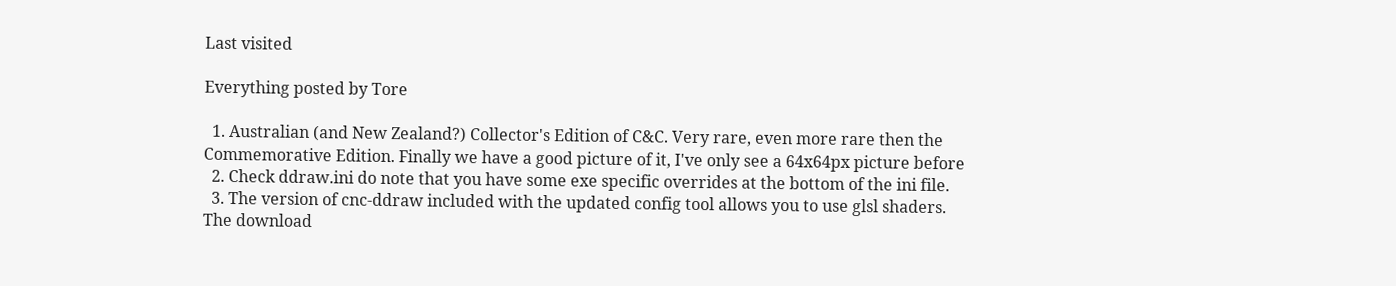Last visited

Everything posted by Tore

  1. Australian (and New Zealand?) Collector's Edition of C&C. Very rare, even more rare then the Commemorative Edition. Finally we have a good picture of it, I've only see a 64x64px picture before
  2. Check ddraw.ini do note that you have some exe specific overrides at the bottom of the ini file.
  3. The version of cnc-ddraw included with the updated config tool allows you to use glsl shaders. The download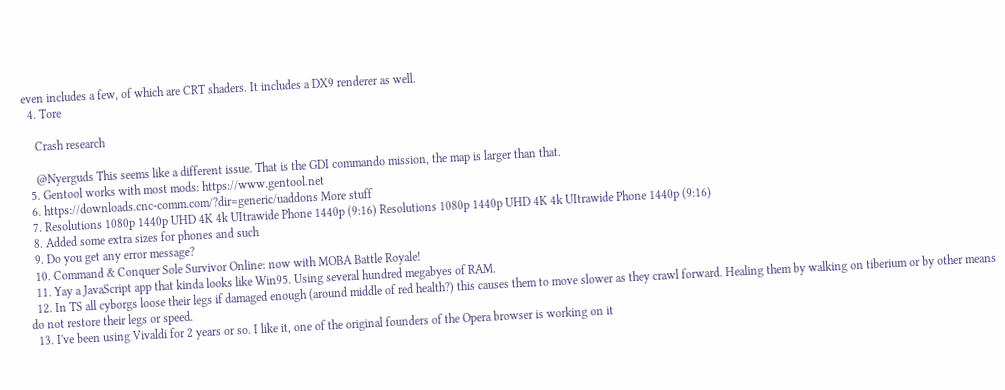even includes a few, of which are CRT shaders. It includes a DX9 renderer as well.
  4. Tore

    Crash research

    @Nyerguds This seems like a different issue. That is the GDI commando mission, the map is larger than that.
  5. Gentool works with most mods: https://www.gentool.net
  6. https://downloads.cnc-comm.com/?dir=generic/uaddons More stuff
  7. Resolutions 1080p 1440p UHD 4K 4k UItrawide Phone 1440p (9:16) Resolutions 1080p 1440p UHD 4K 4k UItrawide Phone 1440p (9:16)
  8. Added some extra sizes for phones and such
  9. Do you get any error message?
  10. Command & Conquer Sole Survivor Online: now with MOBA Battle Royale!
  11. Yay a JavaScript app that kinda looks like Win95. Using several hundred megabyes of RAM.
  12. In TS all cyborgs loose their legs if damaged enough (around middle of red health?) this causes them to move slower as they crawl forward. Healing them by walking on tiberium or by other means do not restore their legs or speed.
  13. I've been using Vivaldi for 2 years or so. I like it, one of the original founders of the Opera browser is working on it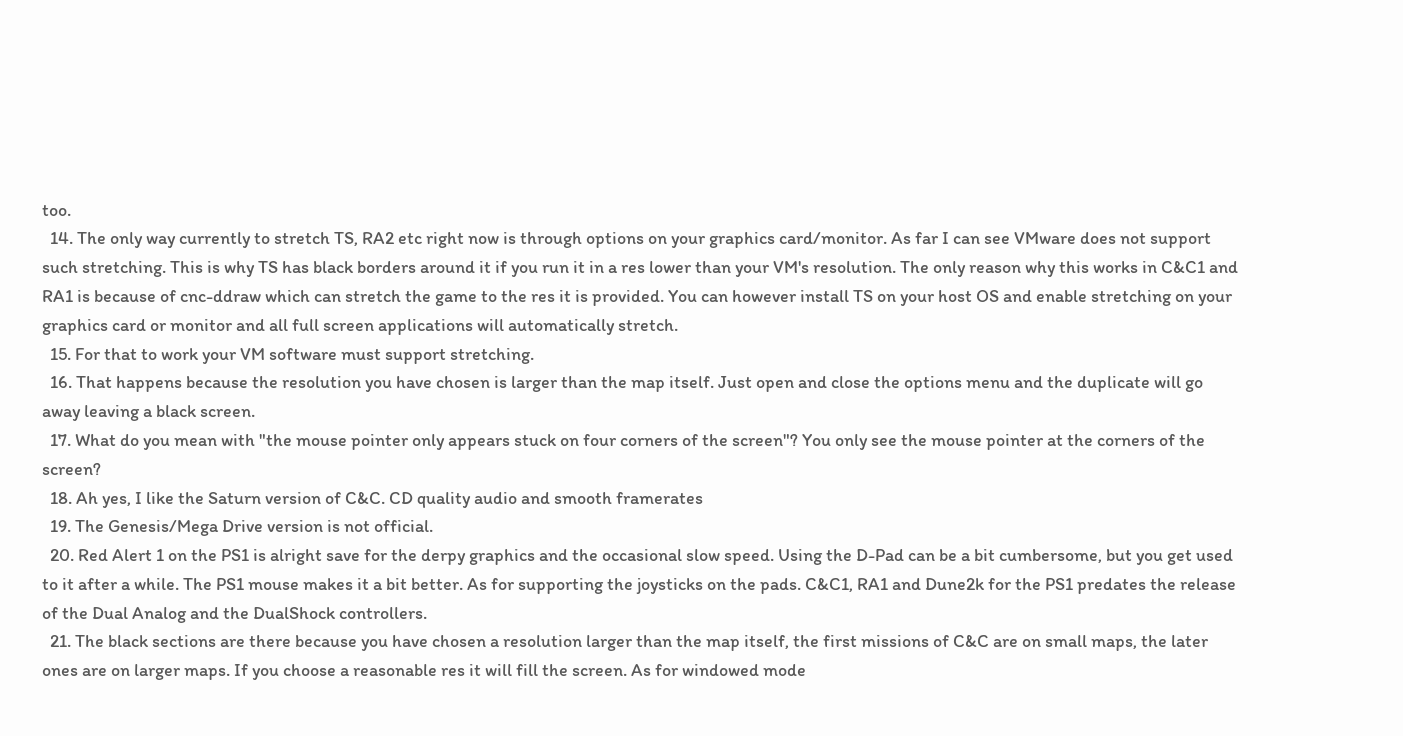too.
  14. The only way currently to stretch TS, RA2 etc right now is through options on your graphics card/monitor. As far I can see VMware does not support such stretching. This is why TS has black borders around it if you run it in a res lower than your VM's resolution. The only reason why this works in C&C1 and RA1 is because of cnc-ddraw which can stretch the game to the res it is provided. You can however install TS on your host OS and enable stretching on your graphics card or monitor and all full screen applications will automatically stretch.
  15. For that to work your VM software must support stretching.
  16. That happens because the resolution you have chosen is larger than the map itself. Just open and close the options menu and the duplicate will go away leaving a black screen.
  17. What do you mean with "the mouse pointer only appears stuck on four corners of the screen"? You only see the mouse pointer at the corners of the screen?
  18. Ah yes, I like the Saturn version of C&C. CD quality audio and smooth framerates
  19. The Genesis/Mega Drive version is not official.
  20. Red Alert 1 on the PS1 is alright save for the derpy graphics and the occasional slow speed. Using the D-Pad can be a bit cumbersome, but you get used to it after a while. The PS1 mouse makes it a bit better. As for supporting the joysticks on the pads. C&C1, RA1 and Dune2k for the PS1 predates the release of the Dual Analog and the DualShock controllers.
  21. The black sections are there because you have chosen a resolution larger than the map itself, the first missions of C&C are on small maps, the later ones are on larger maps. If you choose a reasonable res it will fill the screen. As for windowed mode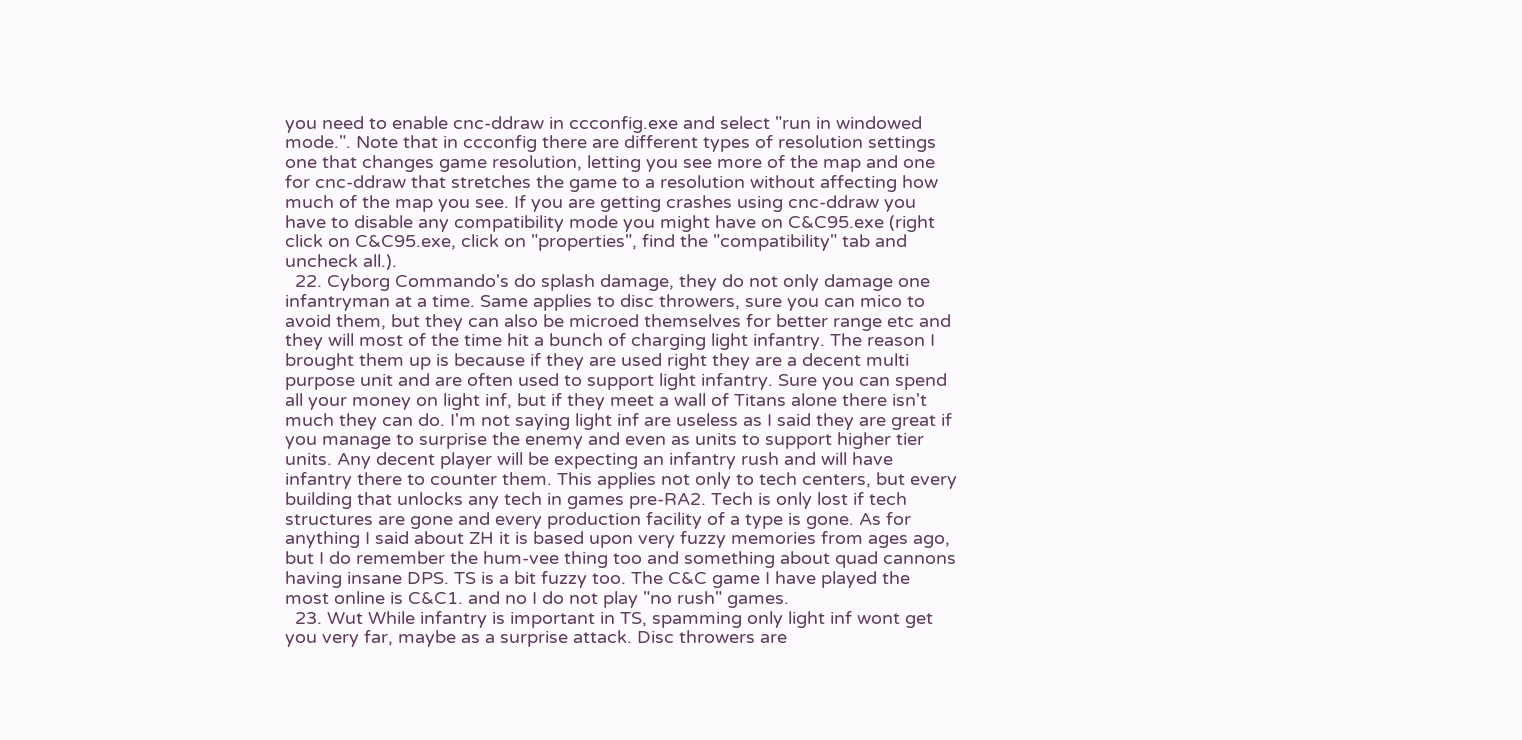you need to enable cnc-ddraw in ccconfig.exe and select "run in windowed mode.". Note that in ccconfig there are different types of resolution settings one that changes game resolution, letting you see more of the map and one for cnc-ddraw that stretches the game to a resolution without affecting how much of the map you see. If you are getting crashes using cnc-ddraw you have to disable any compatibility mode you might have on C&C95.exe (right click on C&C95.exe, click on "properties", find the "compatibility" tab and uncheck all.).
  22. Cyborg Commando's do splash damage, they do not only damage one infantryman at a time. Same applies to disc throwers, sure you can mico to avoid them, but they can also be microed themselves for better range etc and they will most of the time hit a bunch of charging light infantry. The reason I brought them up is because if they are used right they are a decent multi purpose unit and are often used to support light infantry. Sure you can spend all your money on light inf, but if they meet a wall of Titans alone there isn't much they can do. I'm not saying light inf are useless as I said they are great if you manage to surprise the enemy and even as units to support higher tier units. Any decent player will be expecting an infantry rush and will have infantry there to counter them. This applies not only to tech centers, but every building that unlocks any tech in games pre-RA2. Tech is only lost if tech structures are gone and every production facility of a type is gone. As for anything I said about ZH it is based upon very fuzzy memories from ages ago, but I do remember the hum-vee thing too and something about quad cannons having insane DPS. TS is a bit fuzzy too. The C&C game I have played the most online is C&C1. and no I do not play "no rush" games.
  23. Wut While infantry is important in TS, spamming only light inf wont get you very far, maybe as a surprise attack. Disc throwers are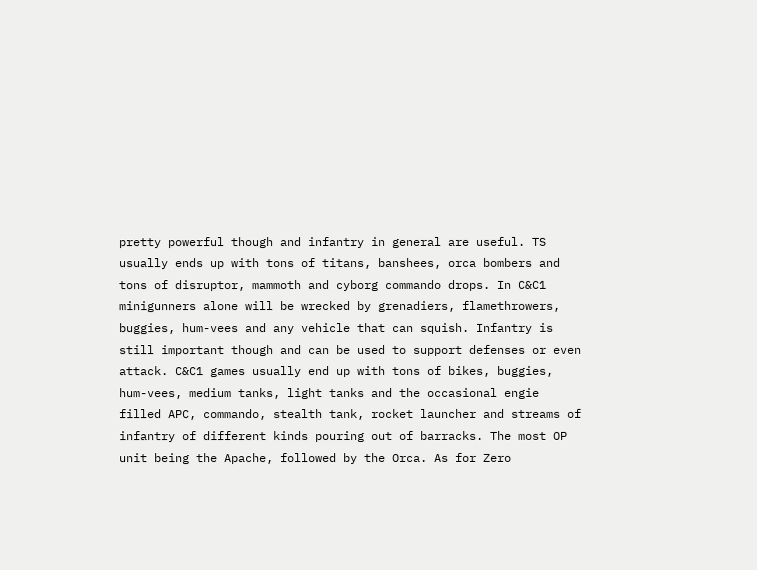pretty powerful though and infantry in general are useful. TS usually ends up with tons of titans, banshees, orca bombers and tons of disruptor, mammoth and cyborg commando drops. In C&C1 minigunners alone will be wrecked by grenadiers, flamethrowers, buggies, hum-vees and any vehicle that can squish. Infantry is still important though and can be used to support defenses or even attack. C&C1 games usually end up with tons of bikes, buggies, hum-vees, medium tanks, light tanks and the occasional engie filled APC, commando, stealth tank, rocket launcher and streams of infantry of different kinds pouring out of barracks. The most OP unit being the Apache, followed by the Orca. As for Zero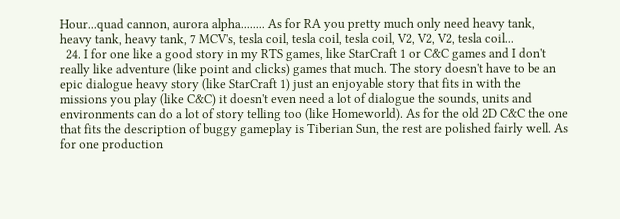Hour...quad cannon, aurora alpha........ As for RA you pretty much only need heavy tank, heavy tank, heavy tank, 7 MCV's, tesla coil, tesla coil, tesla coil, V2, V2, V2, tesla coil...
  24. I for one like a good story in my RTS games, like StarCraft 1 or C&C games and I don't really like adventure (like point and clicks) games that much. The story doesn't have to be an epic dialogue heavy story (like StarCraft 1) just an enjoyable story that fits in with the missions you play (like C&C) it doesn't even need a lot of dialogue the sounds, units and environments can do a lot of story telling too (like Homeworld). As for the old 2D C&C the one that fits the description of buggy gameplay is Tiberian Sun, the rest are polished fairly well. As for one production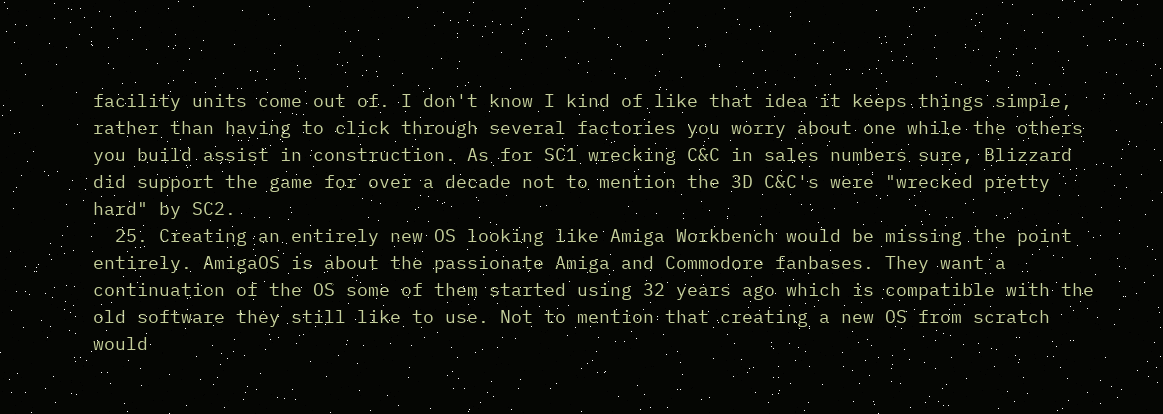facility units come out of. I don't know I kind of like that idea it keeps things simple, rather than having to click through several factories you worry about one while the others you build assist in construction. As for SC1 wrecking C&C in sales numbers sure, Blizzard did support the game for over a decade not to mention the 3D C&C's were "wrecked pretty hard" by SC2.
  25. Creating an entirely new OS looking like Amiga Workbench would be missing the point entirely. AmigaOS is about the passionate Amiga and Commodore fanbases. They want a continuation of the OS some of them started using 32 years ago which is compatible with the old software they still like to use. Not to mention that creating a new OS from scratch would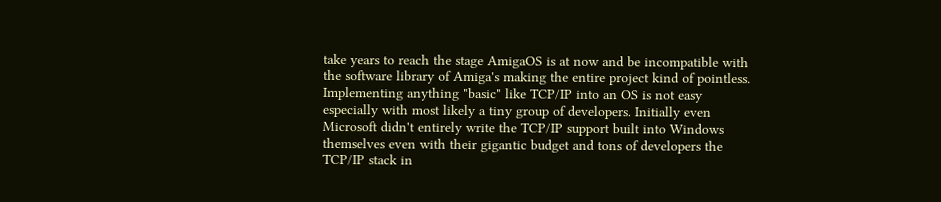take years to reach the stage AmigaOS is at now and be incompatible with the software library of Amiga's making the entire project kind of pointless. Implementing anything "basic" like TCP/IP into an OS is not easy especially with most likely a tiny group of developers. Initially even Microsoft didn't entirely write the TCP/IP support built into Windows themselves even with their gigantic budget and tons of developers the TCP/IP stack in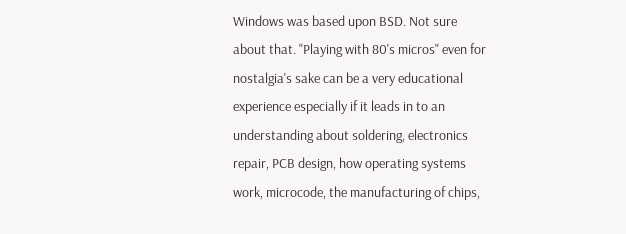Windows was based upon BSD. Not sure about that. "Playing with 80's micros" even for nostalgia's sake can be a very educational experience especially if it leads in to an understanding about soldering, electronics repair, PCB design, how operating systems work, microcode, the manufacturing of chips,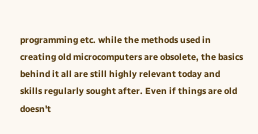programming etc. while the methods used in creating old microcomputers are obsolete, the basics behind it all are still highly relevant today and skills regularly sought after. Even if things are old doesn't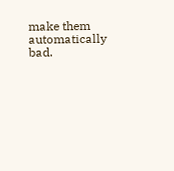make them automatically bad.